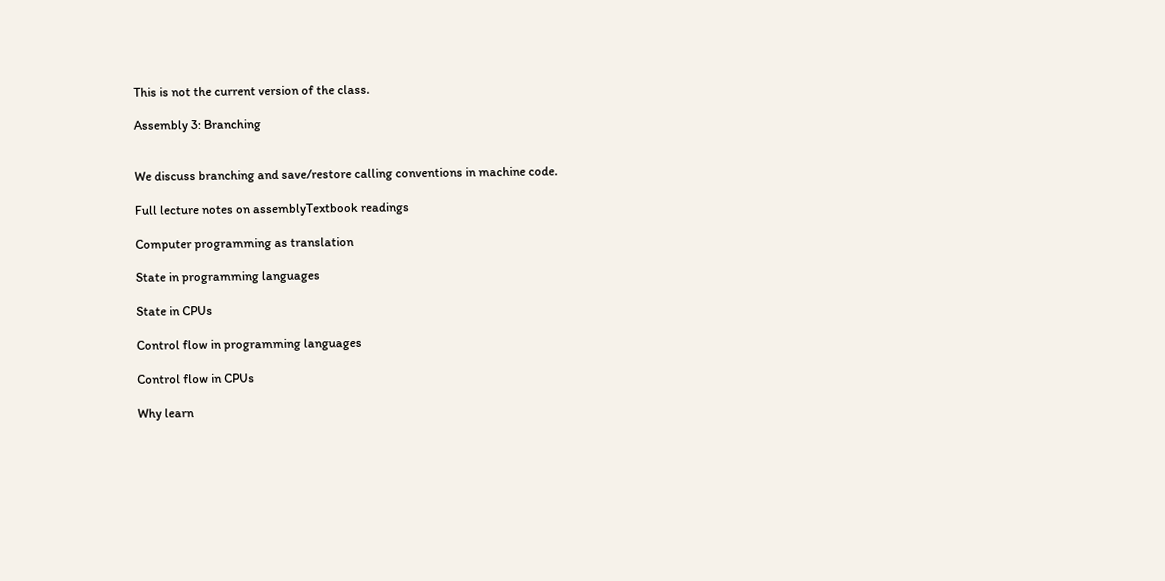This is not the current version of the class.

Assembly 3: Branching


We discuss branching and save/restore calling conventions in machine code.

Full lecture notes on assemblyTextbook readings

Computer programming as translation

State in programming languages

State in CPUs

Control flow in programming languages

Control flow in CPUs

Why learn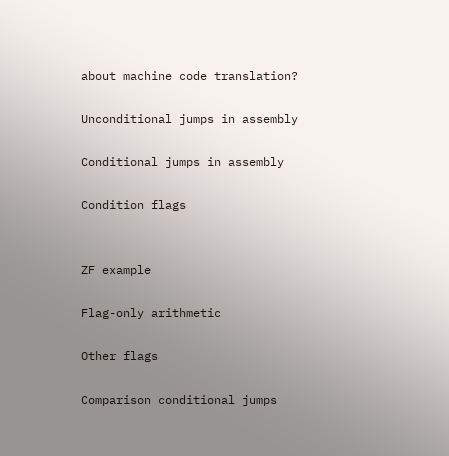about machine code translation?

Unconditional jumps in assembly

Conditional jumps in assembly

Condition flags


ZF example

Flag-only arithmetic

Other flags

Comparison conditional jumps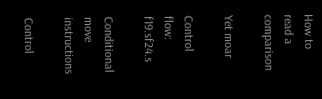How to read a comparison

Yet moar

Control flow: f19.sf24.s

Conditional move instructions

Control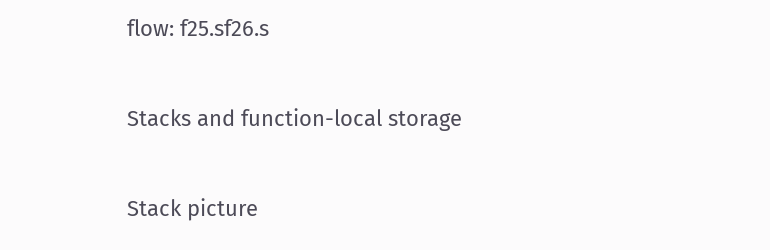flow: f25.sf26.s

Stacks and function-local storage

Stack picture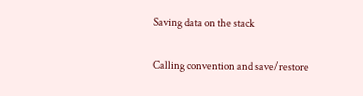Saving data on the stack

Calling convention and save/restore